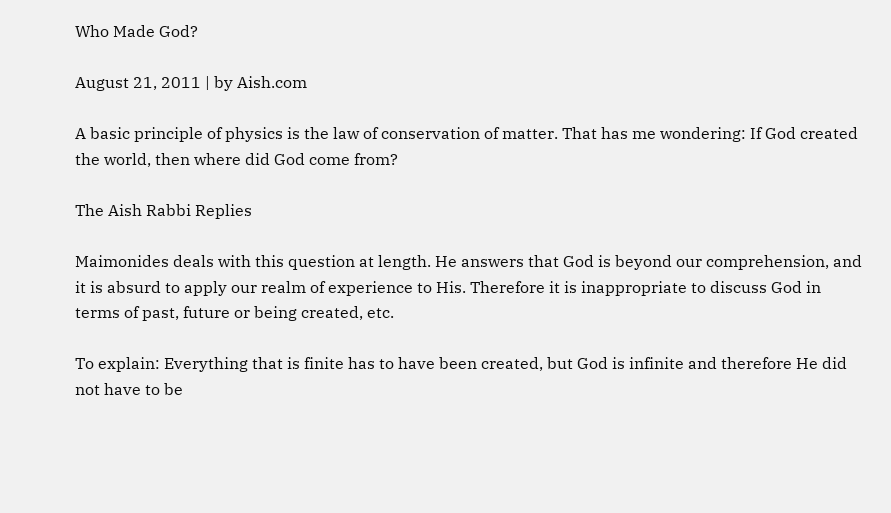Who Made God?

August 21, 2011 | by Aish.com

A basic principle of physics is the law of conservation of matter. That has me wondering: If God created the world, then where did God come from?

The Aish Rabbi Replies

Maimonides deals with this question at length. He answers that God is beyond our comprehension, and it is absurd to apply our realm of experience to His. Therefore it is inappropriate to discuss God in terms of past, future or being created, etc.

To explain: Everything that is finite has to have been created, but God is infinite and therefore He did not have to be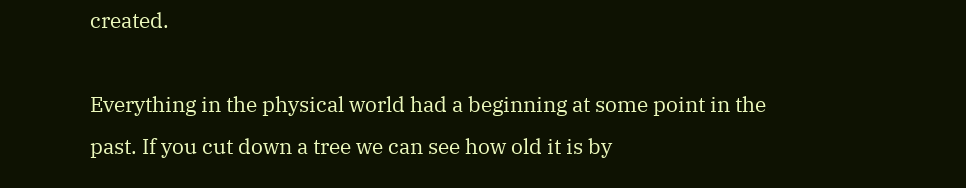created.

Everything in the physical world had a beginning at some point in the past. If you cut down a tree we can see how old it is by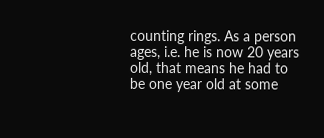counting rings. As a person ages, i.e. he is now 20 years old, that means he had to be one year old at some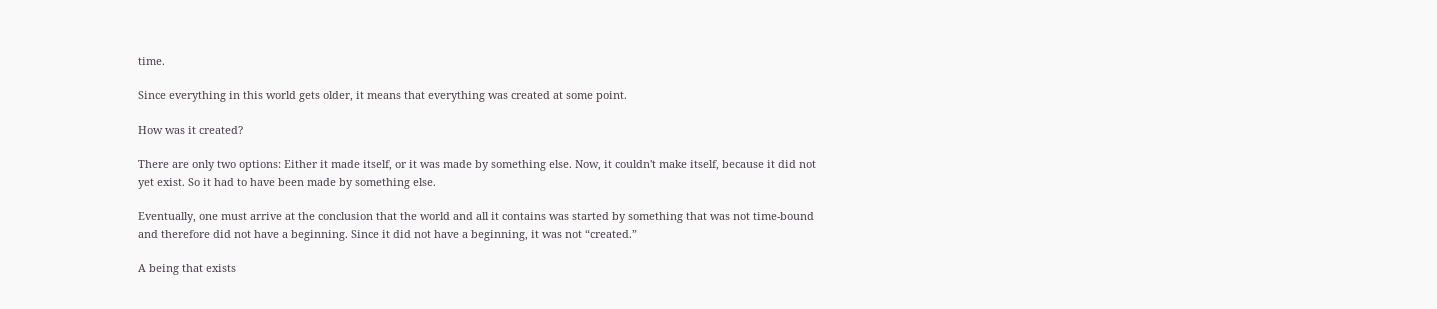time.

Since everything in this world gets older, it means that everything was created at some point.

How was it created?

There are only two options: Either it made itself, or it was made by something else. Now, it couldn't make itself, because it did not yet exist. So it had to have been made by something else.

Eventually, one must arrive at the conclusion that the world and all it contains was started by something that was not time-bound and therefore did not have a beginning. Since it did not have a beginning, it was not “created.”

A being that exists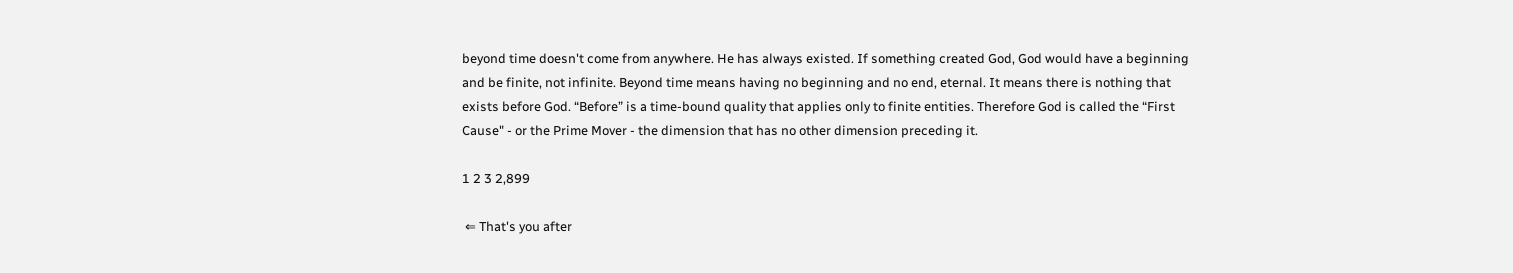beyond time doesn't come from anywhere. He has always existed. If something created God, God would have a beginning and be finite, not infinite. Beyond time means having no beginning and no end, eternal. It means there is nothing that exists before God. “Before” is a time-bound quality that applies only to finite entities. Therefore God is called the “First Cause" - or the Prime Mover - the dimension that has no other dimension preceding it.

1 2 3 2,899

 ⇐ That's you after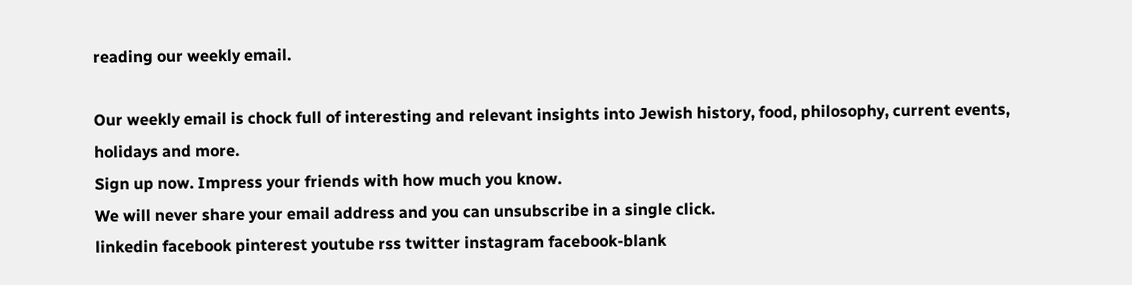reading our weekly email.

Our weekly email is chock full of interesting and relevant insights into Jewish history, food, philosophy, current events, holidays and more.
Sign up now. Impress your friends with how much you know.
We will never share your email address and you can unsubscribe in a single click.
linkedin facebook pinterest youtube rss twitter instagram facebook-blank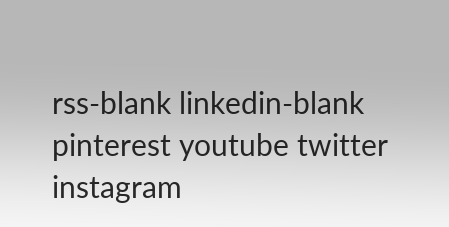rss-blank linkedin-blank pinterest youtube twitter instagram